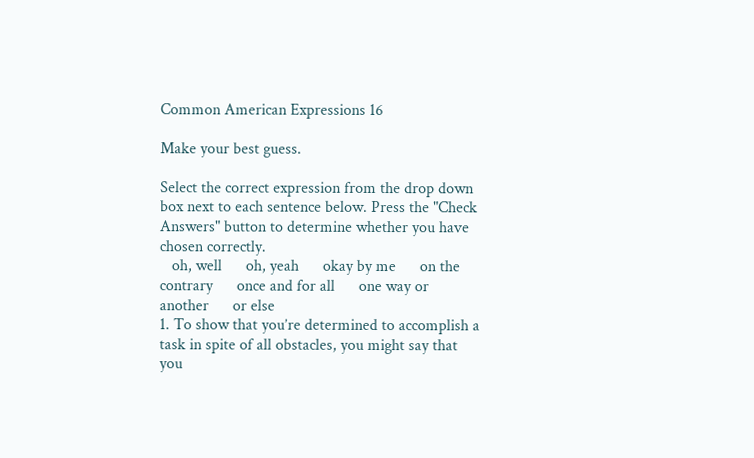Common American Expressions 16

Make your best guess.

Select the correct expression from the drop down box next to each sentence below. Press the "Check Answers" button to determine whether you have chosen correctly.
   oh, well      oh, yeah      okay by me      on the contrary      once and for all      one way or another      or else
1. To show that you’re determined to accomplish a task in spite of all obstacles, you might say that you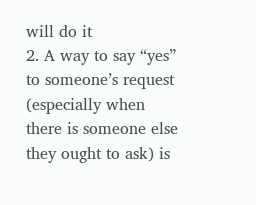will do it
2. A way to say “yes” to someone’s request (especially when there is someone else they ought to ask) is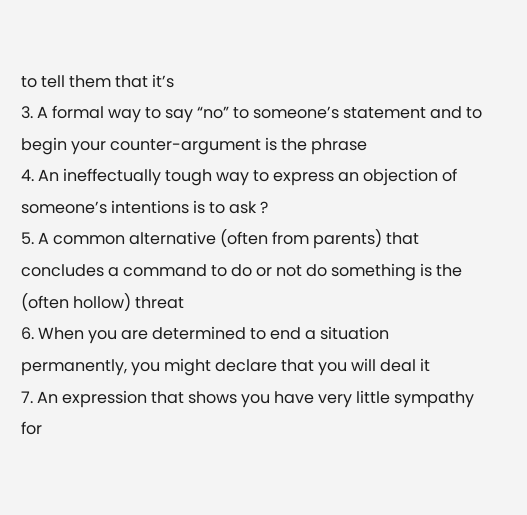to tell them that it’s
3. A formal way to say “no” to someone’s statement and to begin your counter-argument is the phrase
4. An ineffectually tough way to express an objection of someone’s intentions is to ask ?
5. A common alternative (often from parents) that concludes a command to do or not do something is the (often hollow) threat
6. When you are determined to end a situation permanently, you might declare that you will deal it
7. An expression that shows you have very little sympathy for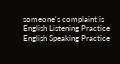someone's complaint is
English Listening Practice English Speaking Practice